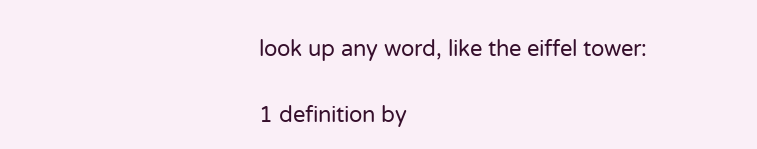look up any word, like the eiffel tower:

1 definition by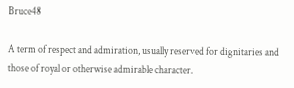Bruce48

A term of respect and admiration, usually reserved for dignitaries and those of royal or otherwise admirable character.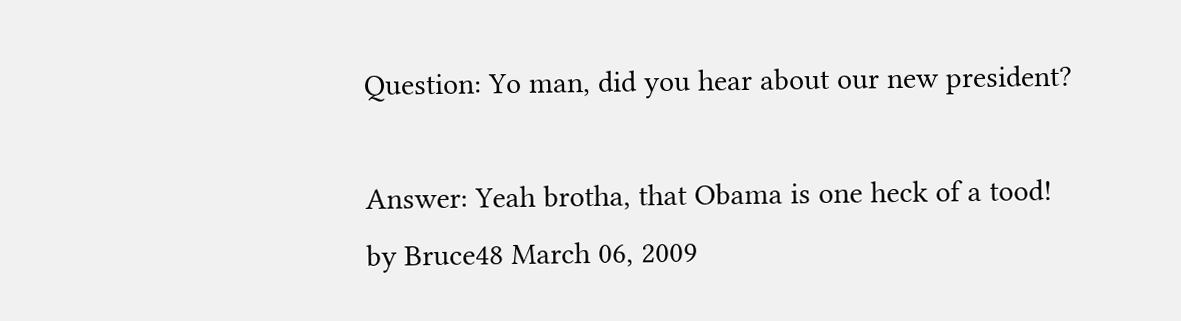Question: Yo man, did you hear about our new president?

Answer: Yeah brotha, that Obama is one heck of a tood!
by Bruce48 March 06, 2009